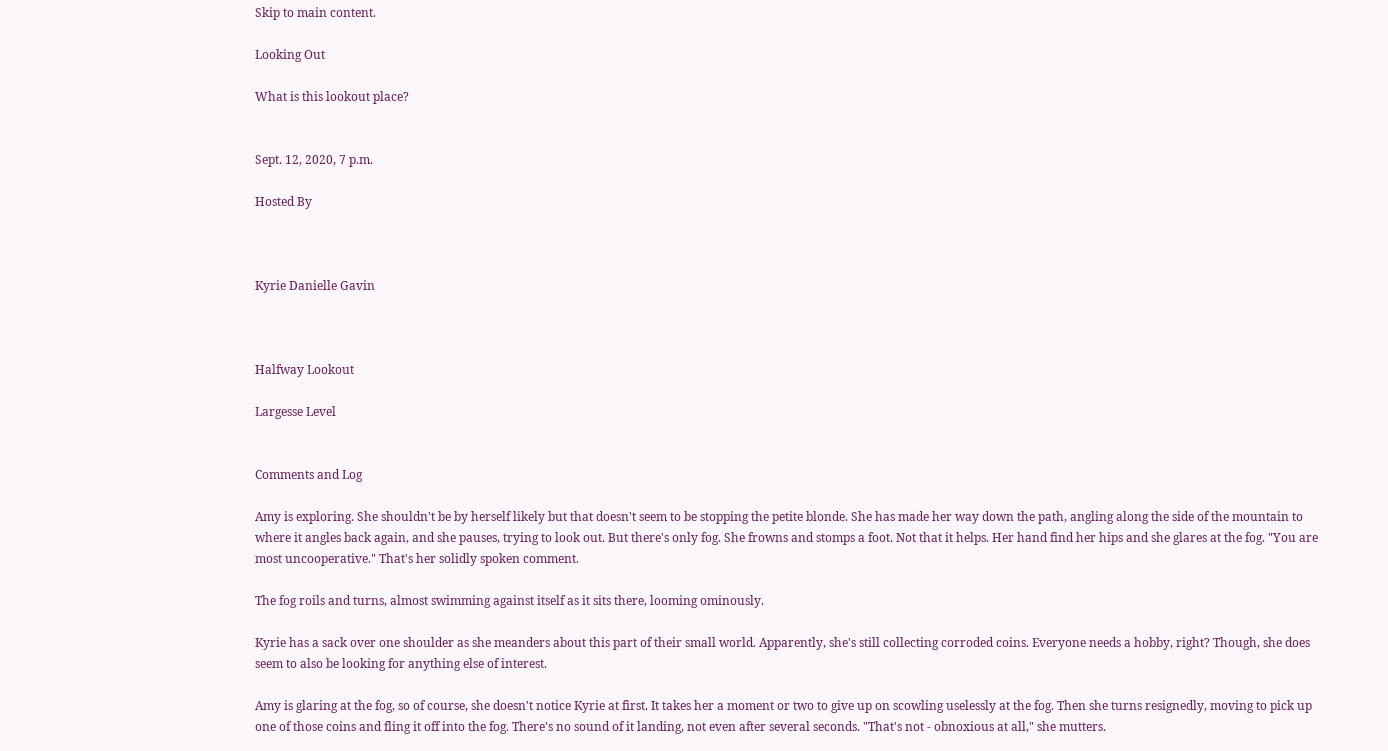Skip to main content.

Looking Out

What is this lookout place?


Sept. 12, 2020, 7 p.m.

Hosted By



Kyrie Danielle Gavin



Halfway Lookout

Largesse Level


Comments and Log

Amy is exploring. She shouldn't be by herself likely but that doesn't seem to be stopping the petite blonde. She has made her way down the path, angling along the side of the mountain to where it angles back again, and she pauses, trying to look out. But there's only fog. She frowns and stomps a foot. Not that it helps. Her hand find her hips and she glares at the fog. "You are most uncooperative." That's her solidly spoken comment.

The fog roils and turns, almost swimming against itself as it sits there, looming ominously.

Kyrie has a sack over one shoulder as she meanders about this part of their small world. Apparently, she's still collecting corroded coins. Everyone needs a hobby, right? Though, she does seem to also be looking for anything else of interest.

Amy is glaring at the fog, so of course, she doesn't notice Kyrie at first. It takes her a moment or two to give up on scowling uselessly at the fog. Then she turns resignedly, moving to pick up one of those coins and fling it off into the fog. There's no sound of it landing, not even after several seconds. "That's not - obnoxious at all," she mutters.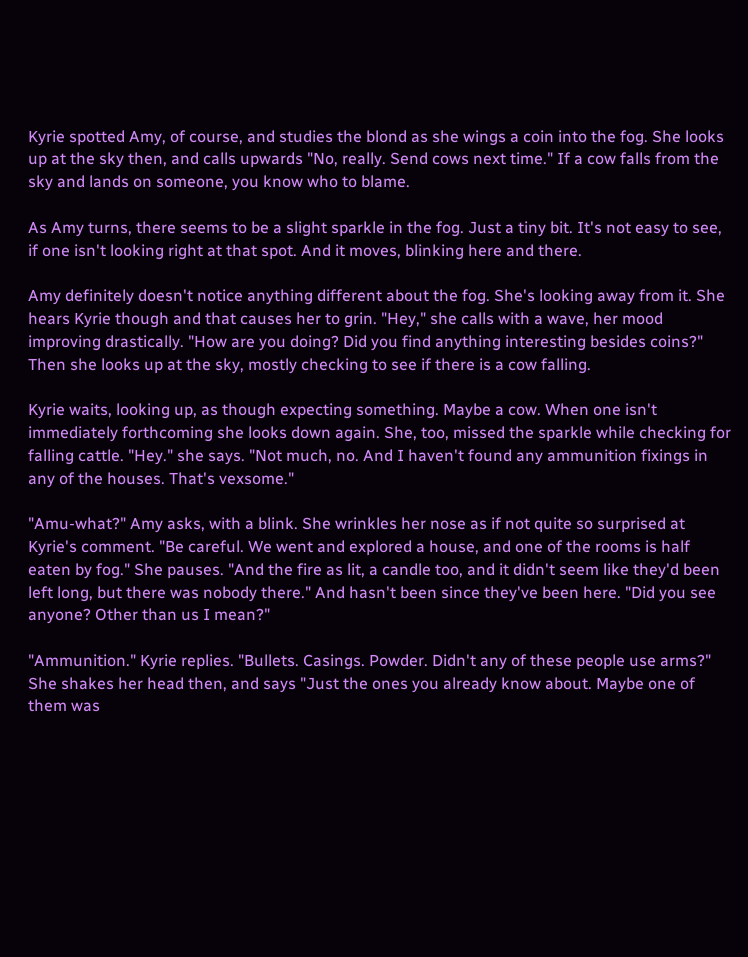Kyrie spotted Amy, of course, and studies the blond as she wings a coin into the fog. She looks up at the sky then, and calls upwards "No, really. Send cows next time." If a cow falls from the sky and lands on someone, you know who to blame.

As Amy turns, there seems to be a slight sparkle in the fog. Just a tiny bit. It's not easy to see, if one isn't looking right at that spot. And it moves, blinking here and there.

Amy definitely doesn't notice anything different about the fog. She's looking away from it. She hears Kyrie though and that causes her to grin. "Hey," she calls with a wave, her mood improving drastically. "How are you doing? Did you find anything interesting besides coins?" Then she looks up at the sky, mostly checking to see if there is a cow falling.

Kyrie waits, looking up, as though expecting something. Maybe a cow. When one isn't immediately forthcoming she looks down again. She, too, missed the sparkle while checking for falling cattle. "Hey." she says. "Not much, no. And I haven't found any ammunition fixings in any of the houses. That's vexsome."

"Amu-what?" Amy asks, with a blink. She wrinkles her nose as if not quite so surprised at Kyrie's comment. "Be careful. We went and explored a house, and one of the rooms is half eaten by fog." She pauses. "And the fire as lit, a candle too, and it didn't seem like they'd been left long, but there was nobody there." And hasn't been since they've been here. "Did you see anyone? Other than us I mean?"

"Ammunition." Kyrie replies. "Bullets. Casings. Powder. Didn't any of these people use arms?" She shakes her head then, and says "Just the ones you already know about. Maybe one of them was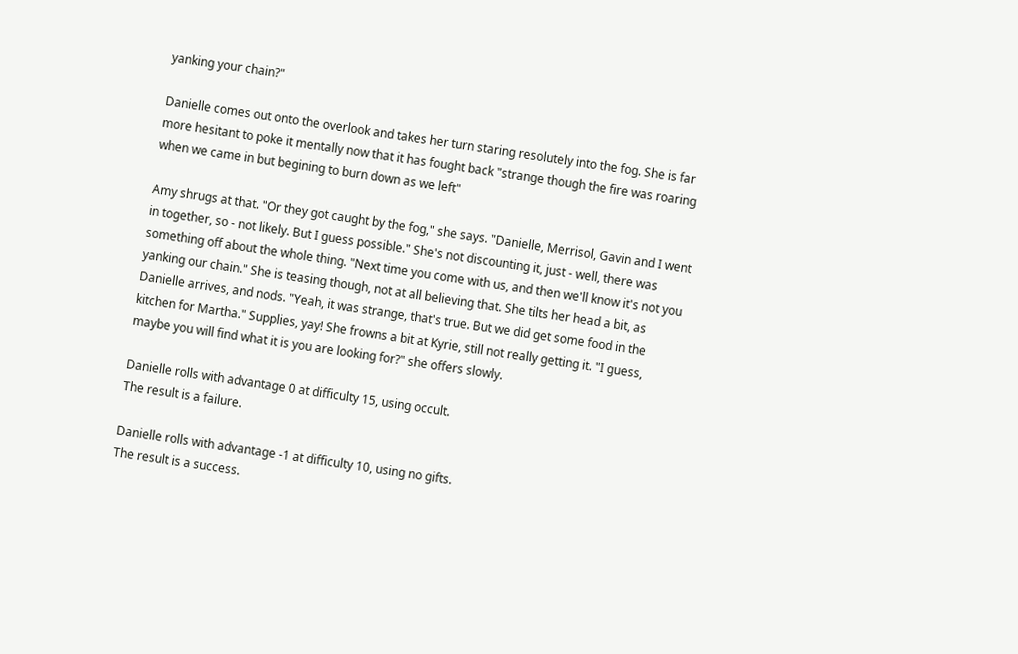yanking your chain?"

Danielle comes out onto the overlook and takes her turn staring resolutely into the fog. She is far more hesitant to poke it mentally now that it has fought back "strange though the fire was roaring when we came in but begining to burn down as we left"

Amy shrugs at that. "Or they got caught by the fog," she says. "Danielle, Merrisol, Gavin and I went in together, so - not likely. But I guess possible." She's not discounting it, just - well, there was something off about the whole thing. "Next time you come with us, and then we'll know it's not you yanking our chain." She is teasing though, not at all believing that. She tilts her head a bit, as Danielle arrives, and nods. "Yeah, it was strange, that's true. But we did get some food in the kitchen for Martha." Supplies, yay! She frowns a bit at Kyrie, still not really getting it. "I guess, maybe you will find what it is you are looking for?" she offers slowly.

Danielle rolls with advantage 0 at difficulty 15, using occult.
The result is a failure.

Danielle rolls with advantage -1 at difficulty 10, using no gifts.
The result is a success.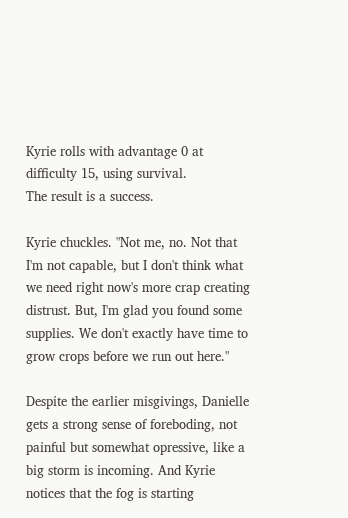Kyrie rolls with advantage 0 at difficulty 15, using survival.
The result is a success.

Kyrie chuckles. "Not me, no. Not that I'm not capable, but I don't think what we need right now's more crap creating distrust. But, I'm glad you found some supplies. We don't exactly have time to grow crops before we run out here."

Despite the earlier misgivings, Danielle gets a strong sense of foreboding, not painful but somewhat opressive, like a big storm is incoming. And Kyrie notices that the fog is starting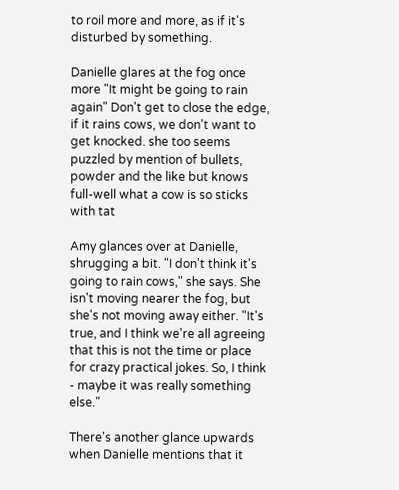to roil more and more, as if it's disturbed by something.

Danielle glares at the fog once more "It might be going to rain again" Don't get to close the edge, if it rains cows, we don't want to get knocked. she too seems puzzled by mention of bullets, powder and the like but knows full-well what a cow is so sticks with tat

Amy glances over at Danielle, shrugging a bit. "I don't think it's going to rain cows," she says. She isn't moving nearer the fog, but she's not moving away either. "It's true, and I think we're all agreeing that this is not the time or place for crazy practical jokes. So, I think - maybe it was really something else."

There's another glance upwards when Danielle mentions that it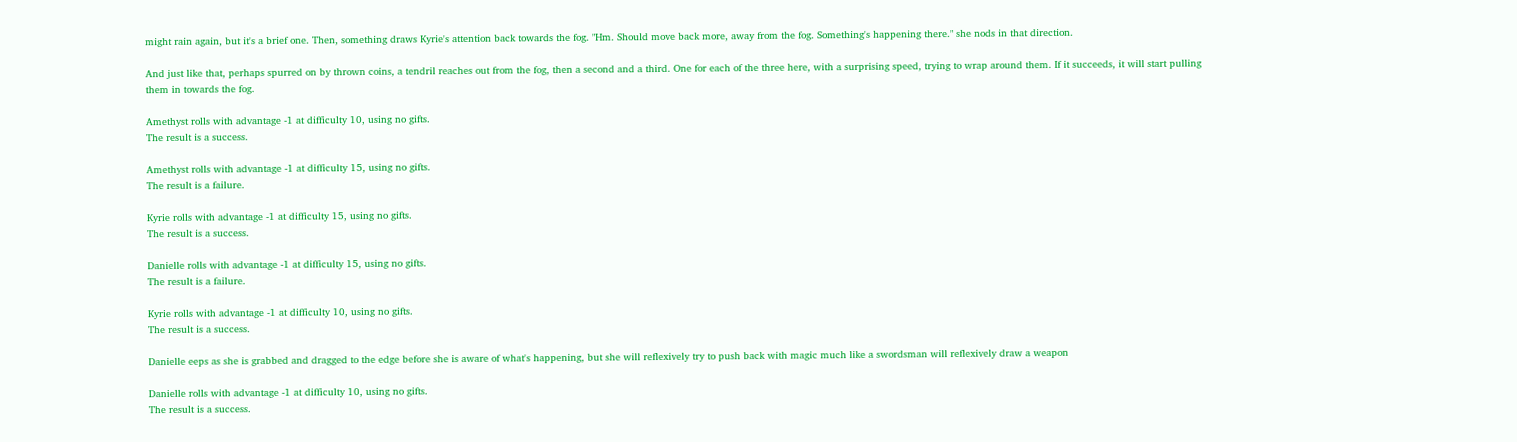might rain again, but it's a brief one. Then, something draws Kyrie's attention back towards the fog. "Hm. Should move back more, away from the fog. Something's happening there." she nods in that direction.

And just like that, perhaps spurred on by thrown coins, a tendril reaches out from the fog, then a second and a third. One for each of the three here, with a surprising speed, trying to wrap around them. If it succeeds, it will start pulling them in towards the fog.

Amethyst rolls with advantage -1 at difficulty 10, using no gifts.
The result is a success.

Amethyst rolls with advantage -1 at difficulty 15, using no gifts.
The result is a failure.

Kyrie rolls with advantage -1 at difficulty 15, using no gifts.
The result is a success.

Danielle rolls with advantage -1 at difficulty 15, using no gifts.
The result is a failure.

Kyrie rolls with advantage -1 at difficulty 10, using no gifts.
The result is a success.

Danielle eeps as she is grabbed and dragged to the edge before she is aware of what's happening, but she will reflexively try to push back with magic much like a swordsman will reflexively draw a weapon

Danielle rolls with advantage -1 at difficulty 10, using no gifts.
The result is a success.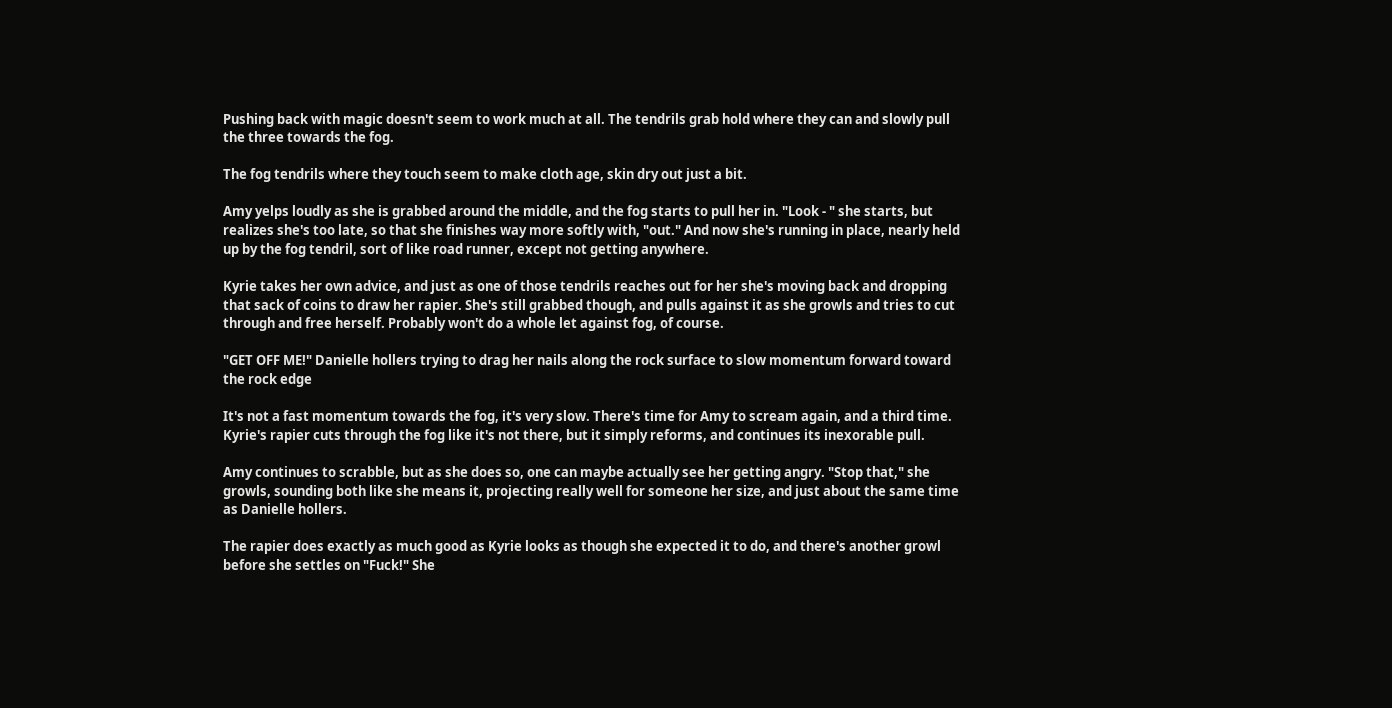Pushing back with magic doesn't seem to work much at all. The tendrils grab hold where they can and slowly pull the three towards the fog.

The fog tendrils where they touch seem to make cloth age, skin dry out just a bit.

Amy yelps loudly as she is grabbed around the middle, and the fog starts to pull her in. "Look - " she starts, but realizes she's too late, so that she finishes way more softly with, "out." And now she's running in place, nearly held up by the fog tendril, sort of like road runner, except not getting anywhere.

Kyrie takes her own advice, and just as one of those tendrils reaches out for her she's moving back and dropping that sack of coins to draw her rapier. She's still grabbed though, and pulls against it as she growls and tries to cut through and free herself. Probably won't do a whole let against fog, of course.

"GET OFF ME!" Danielle hollers trying to drag her nails along the rock surface to slow momentum forward toward the rock edge

It's not a fast momentum towards the fog, it's very slow. There's time for Amy to scream again, and a third time. Kyrie's rapier cuts through the fog like it's not there, but it simply reforms, and continues its inexorable pull.

Amy continues to scrabble, but as she does so, one can maybe actually see her getting angry. "Stop that," she growls, sounding both like she means it, projecting really well for someone her size, and just about the same time as Danielle hollers.

The rapier does exactly as much good as Kyrie looks as though she expected it to do, and there's another growl before she settles on "Fuck!" She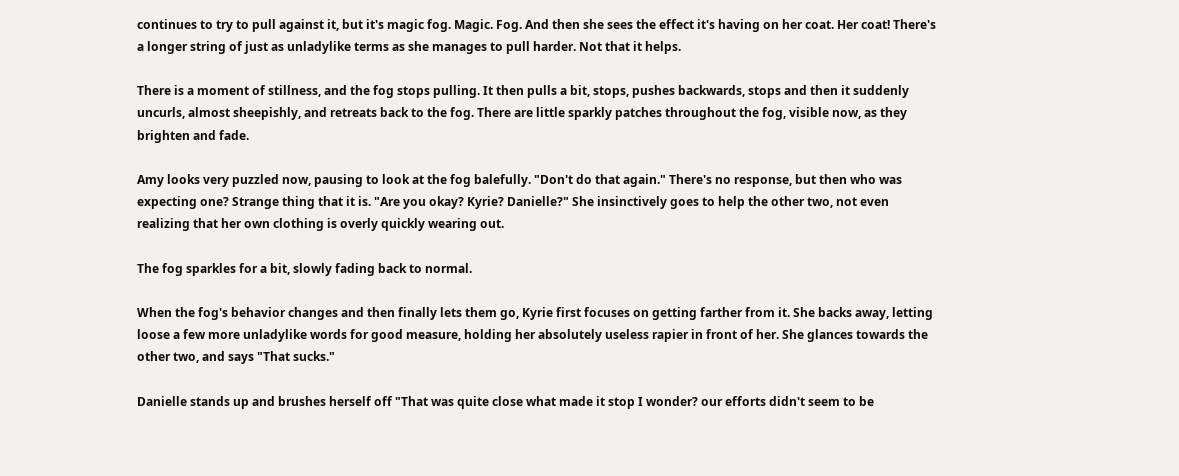continues to try to pull against it, but it's magic fog. Magic. Fog. And then she sees the effect it's having on her coat. Her coat! There's a longer string of just as unladylike terms as she manages to pull harder. Not that it helps.

There is a moment of stillness, and the fog stops pulling. It then pulls a bit, stops, pushes backwards, stops and then it suddenly uncurls, almost sheepishly, and retreats back to the fog. There are little sparkly patches throughout the fog, visible now, as they brighten and fade.

Amy looks very puzzled now, pausing to look at the fog balefully. "Don't do that again." There's no response, but then who was expecting one? Strange thing that it is. "Are you okay? Kyrie? Danielle?" She insinctively goes to help the other two, not even realizing that her own clothing is overly quickly wearing out.

The fog sparkles for a bit, slowly fading back to normal.

When the fog's behavior changes and then finally lets them go, Kyrie first focuses on getting farther from it. She backs away, letting loose a few more unladylike words for good measure, holding her absolutely useless rapier in front of her. She glances towards the other two, and says "That sucks."

Danielle stands up and brushes herself off "That was quite close what made it stop I wonder? our efforts didn't seem to be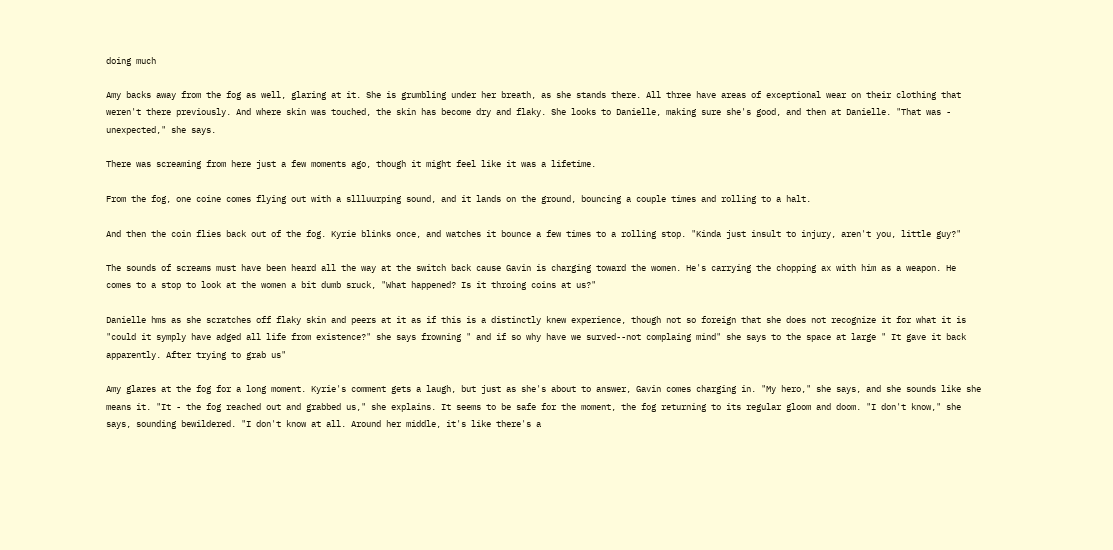doing much

Amy backs away from the fog as well, glaring at it. She is grumbling under her breath, as she stands there. All three have areas of exceptional wear on their clothing that weren't there previously. And where skin was touched, the skin has become dry and flaky. She looks to Danielle, making sure she's good, and then at Danielle. "That was - unexpected," she says.

There was screaming from here just a few moments ago, though it might feel like it was a lifetime.

From the fog, one coine comes flying out with a sllluurping sound, and it lands on the ground, bouncing a couple times and rolling to a halt.

And then the coin flies back out of the fog. Kyrie blinks once, and watches it bounce a few times to a rolling stop. "Kinda just insult to injury, aren't you, little guy?"

The sounds of screams must have been heard all the way at the switch back cause Gavin is charging toward the women. He's carrying the chopping ax with him as a weapon. He comes to a stop to look at the women a bit dumb sruck, "What happened? Is it throing coins at us?"

Danielle hms as she scratches off flaky skin and peers at it as if this is a distinctly knew experience, though not so foreign that she does not recognize it for what it is "could it symply have adged all life from existence?" she says frowning " and if so why have we surved--not complaing mind" she says to the space at large " It gave it back apparently. After trying to grab us"

Amy glares at the fog for a long moment. Kyrie's comment gets a laugh, but just as she's about to answer, Gavin comes charging in. "My hero," she says, and she sounds like she means it. "It - the fog reached out and grabbed us," she explains. It seems to be safe for the moment, the fog returning to its regular gloom and doom. "I don't know," she says, sounding bewildered. "I don't know at all. Around her middle, it's like there's a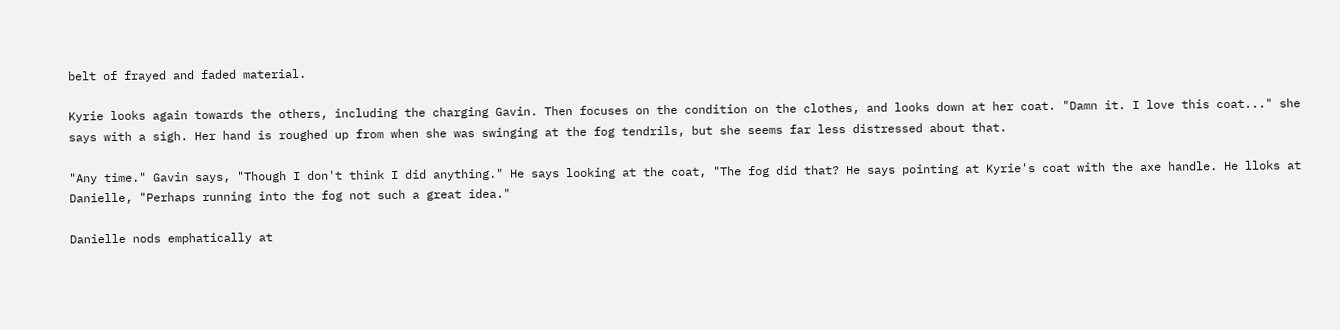belt of frayed and faded material.

Kyrie looks again towards the others, including the charging Gavin. Then focuses on the condition on the clothes, and looks down at her coat. "Damn it. I love this coat..." she says with a sigh. Her hand is roughed up from when she was swinging at the fog tendrils, but she seems far less distressed about that.

"Any time." Gavin says, "Though I don't think I did anything." He says looking at the coat, "The fog did that? He says pointing at Kyrie's coat with the axe handle. He lloks at Danielle, "Perhaps running into the fog not such a great idea."

Danielle nods emphatically at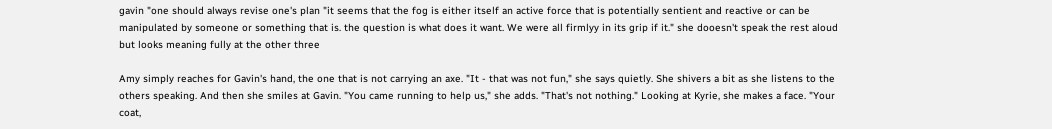gavin "one should always revise one's plan "it seems that the fog is either itself an active force that is potentially sentient and reactive or can be manipulated by someone or something that is. the question is what does it want. We were all firmlyy in its grip if it." she dooesn't speak the rest aloud but looks meaning fully at the other three

Amy simply reaches for Gavin's hand, the one that is not carrying an axe. "It - that was not fun," she says quietly. She shivers a bit as she listens to the others speaking. And then she smiles at Gavin. "You came running to help us," she adds. "That's not nothing." Looking at Kyrie, she makes a face. "Your coat,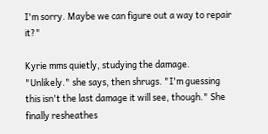I'm sorry. Maybe we can figure out a way to repair it?"

Kyrie mms quietly, studying the damage. "Unlikely." she says, then shrugs. "I'm guessing this isn't the last damage it will see, though." She finally resheathes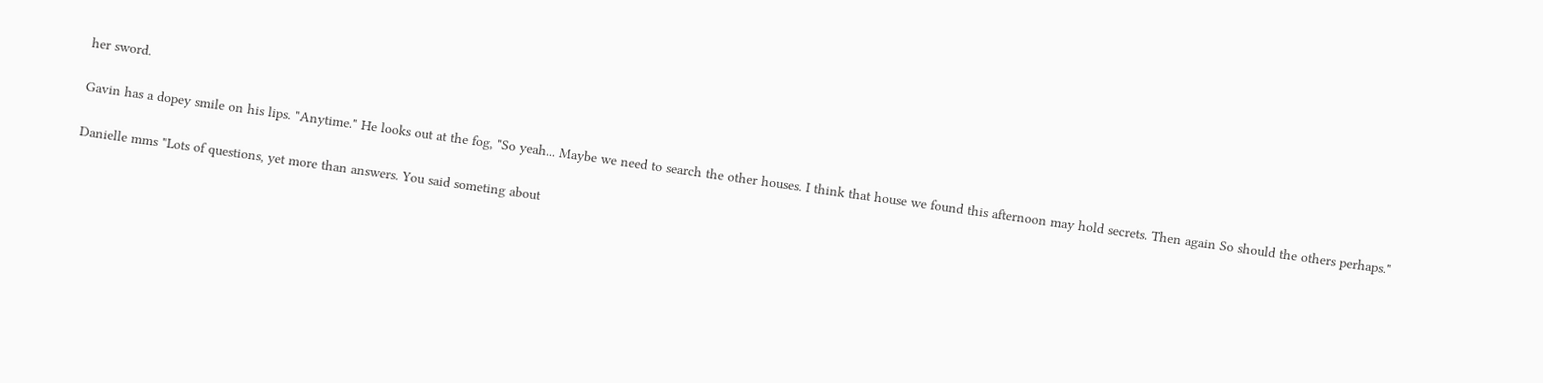her sword.

Gavin has a dopey smile on his lips. "Anytime." He looks out at the fog, "So yeah... Maybe we need to search the other houses. I think that house we found this afternoon may hold secrets. Then again So should the others perhaps."

Danielle mms "Lots of questions, yet more than answers. You said someting about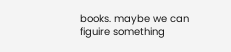books. maybe we can figuire something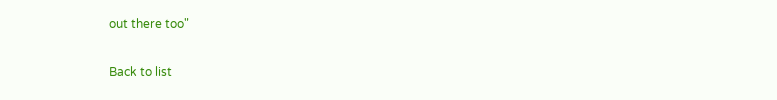out there too"

Back to list